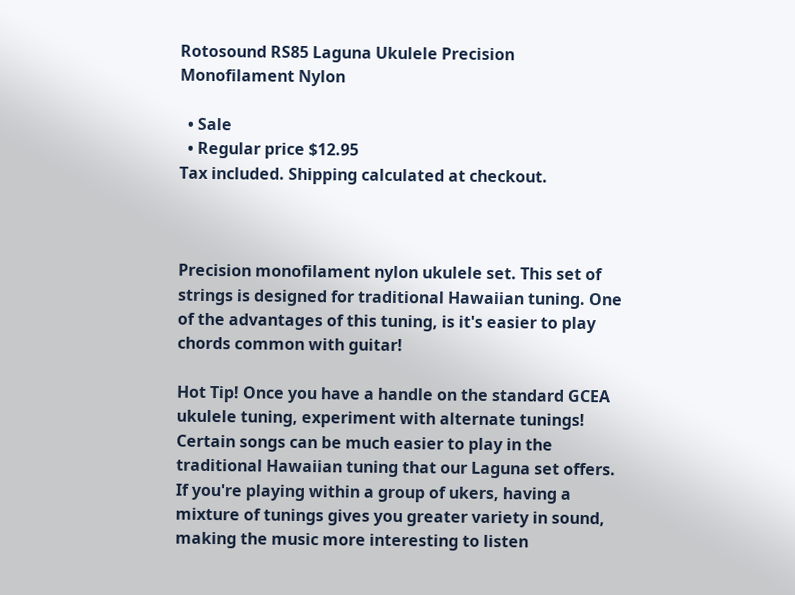Rotosound RS85 Laguna Ukulele Precision Monofilament Nylon

  • Sale
  • Regular price $12.95
Tax included. Shipping calculated at checkout.



Precision monofilament nylon ukulele set. This set of strings is designed for traditional Hawaiian tuning. One of the advantages of this tuning, is it's easier to play chords common with guitar!

Hot Tip! Once you have a handle on the standard GCEA ukulele tuning, experiment with alternate tunings! Certain songs can be much easier to play in the traditional Hawaiian tuning that our Laguna set offers. If you're playing within a group of ukers, having a mixture of tunings gives you greater variety in sound, making the music more interesting to listen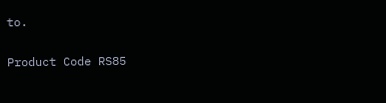to.

Product Code RS85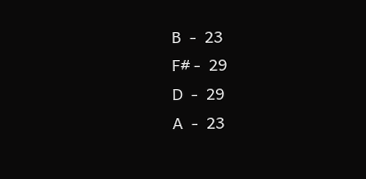B  -  23
F# -  29
D  -  29
A  -  23